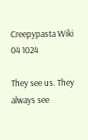Creepypasta Wiki
04 1024

They see us. They always see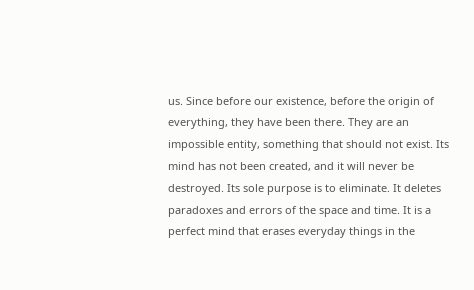us. Since before our existence, before the origin of everything, they have been there. They are an impossible entity, something that should not exist. Its mind has not been created, and it will never be destroyed. Its sole purpose is to eliminate. It deletes paradoxes and errors of the space and time. It is a perfect mind that erases everyday things in the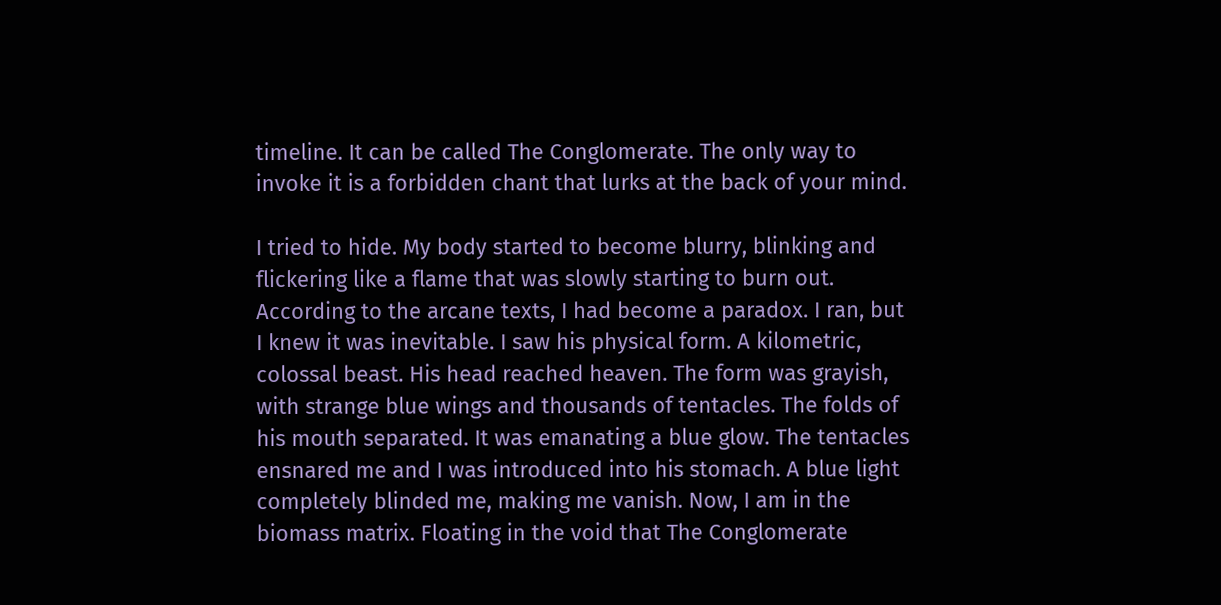timeline. It can be called The Conglomerate. The only way to invoke it is a forbidden chant that lurks at the back of your mind.

I tried to hide. My body started to become blurry, blinking and flickering like a flame that was slowly starting to burn out. According to the arcane texts, I had become a paradox. I ran, but I knew it was inevitable. I saw his physical form. A kilometric, colossal beast. His head reached heaven. The form was grayish, with strange blue wings and thousands of tentacles. The folds of his mouth separated. It was emanating a blue glow. The tentacles ensnared me and I was introduced into his stomach. A blue light completely blinded me, making me vanish. Now, I am in the biomass matrix. Floating in the void that The Conglomerate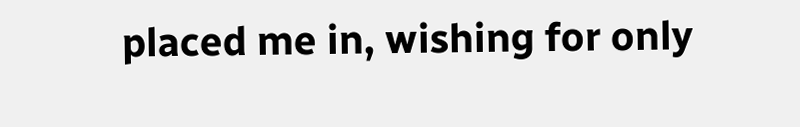placed me in, wishing for only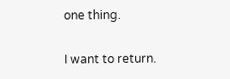one thing.

I want to return.